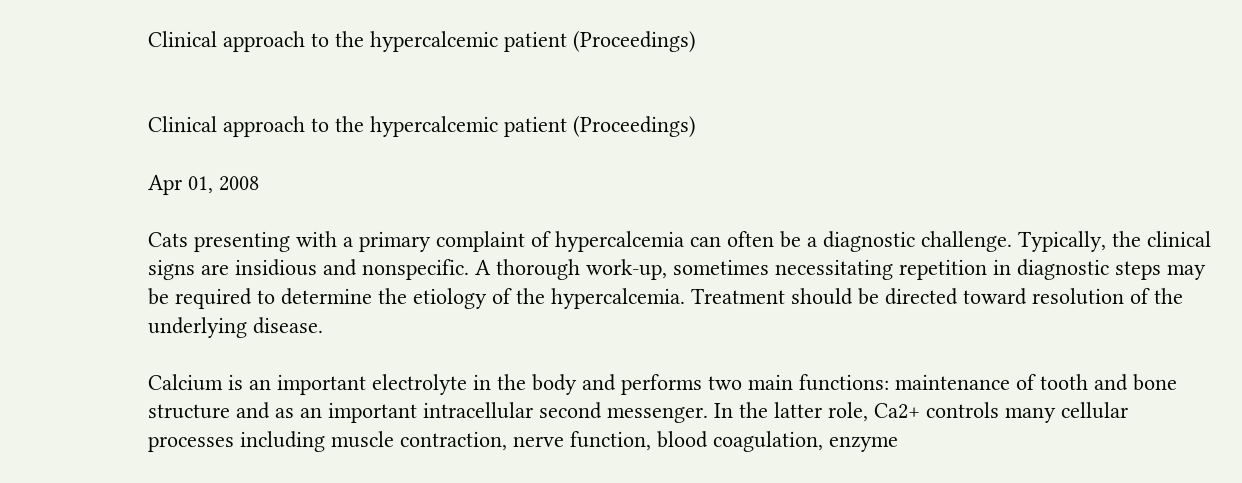Clinical approach to the hypercalcemic patient (Proceedings)


Clinical approach to the hypercalcemic patient (Proceedings)

Apr 01, 2008

Cats presenting with a primary complaint of hypercalcemia can often be a diagnostic challenge. Typically, the clinical signs are insidious and nonspecific. A thorough work-up, sometimes necessitating repetition in diagnostic steps may be required to determine the etiology of the hypercalcemia. Treatment should be directed toward resolution of the underlying disease.

Calcium is an important electrolyte in the body and performs two main functions: maintenance of tooth and bone structure and as an important intracellular second messenger. In the latter role, Ca2+ controls many cellular processes including muscle contraction, nerve function, blood coagulation, enzyme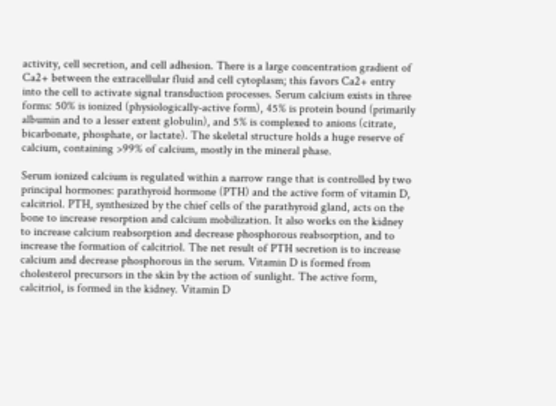activity, cell secretion, and cell adhesion. There is a large concentration gradient of Ca2+ between the extracellular fluid and cell cytoplasm; this favors Ca2+ entry into the cell to activate signal transduction processes. Serum calcium exists in three forms: 50% is ionized (physiologically-active form), 45% is protein bound (primarily albumin and to a lesser extent globulin), and 5% is complexed to anions (citrate, bicarbonate, phosphate, or lactate). The skeletal structure holds a huge reserve of calcium, containing >99% of calcium, mostly in the mineral phase.

Serum ionized calcium is regulated within a narrow range that is controlled by two principal hormones: parathyroid hormone (PTH) and the active form of vitamin D, calcitriol. PTH, synthesized by the chief cells of the parathyroid gland, acts on the bone to increase resorption and calcium mobilization. It also works on the kidney to increase calcium reabsorption and decrease phosphorous reabsorption, and to increase the formation of calcitriol. The net result of PTH secretion is to increase calcium and decrease phosphorous in the serum. Vitamin D is formed from cholesterol precursors in the skin by the action of sunlight. The active form, calcitriol, is formed in the kidney. Vitamin D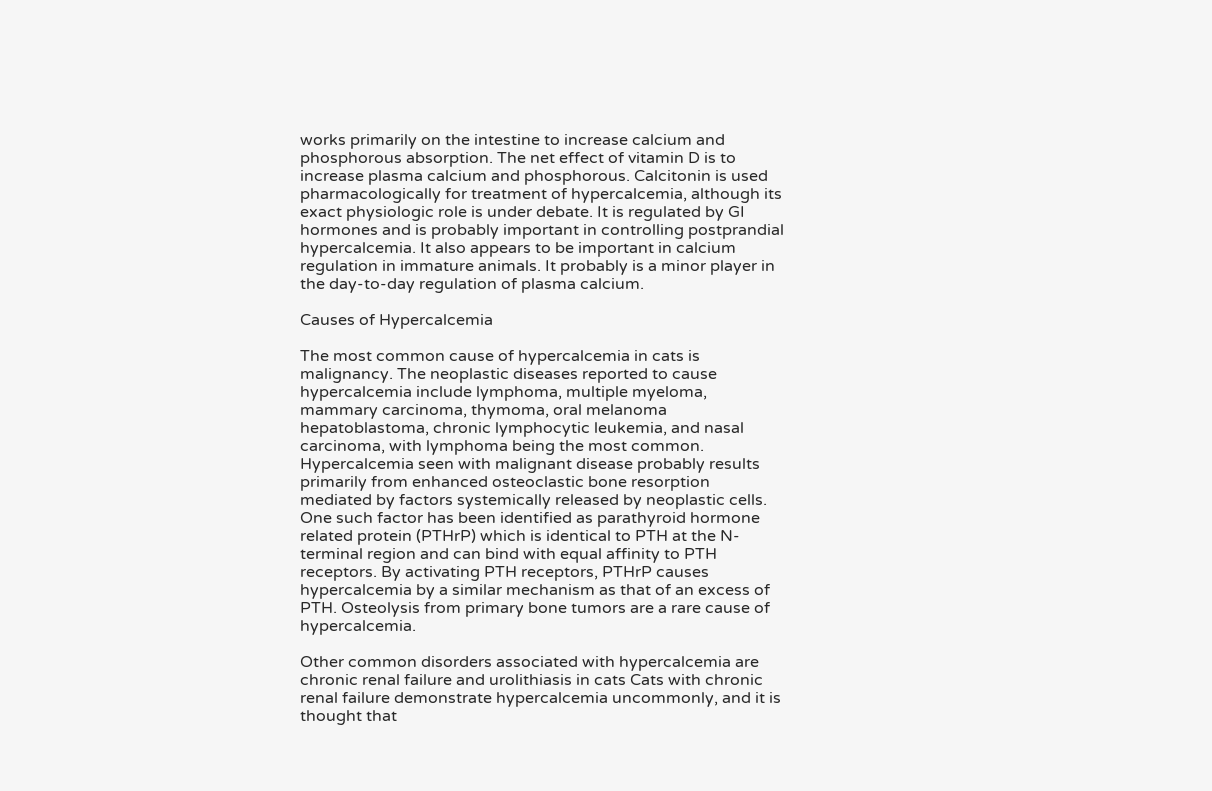works primarily on the intestine to increase calcium and phosphorous absorption. The net effect of vitamin D is to increase plasma calcium and phosphorous. Calcitonin is used pharmacologically for treatment of hypercalcemia, although its exact physiologic role is under debate. It is regulated by GI hormones and is probably important in controlling postprandial hypercalcemia. It also appears to be important in calcium regulation in immature animals. It probably is a minor player in the day-to-day regulation of plasma calcium.

Causes of Hypercalcemia

The most common cause of hypercalcemia in cats is malignancy. The neoplastic diseases reported to cause hypercalcemia include lymphoma, multiple myeloma, mammary carcinoma, thymoma, oral melanoma hepatoblastoma, chronic lymphocytic leukemia, and nasal carcinoma, with lymphoma being the most common. Hypercalcemia seen with malignant disease probably results primarily from enhanced osteoclastic bone resorption mediated by factors systemically released by neoplastic cells. One such factor has been identified as parathyroid hormone related protein (PTHrP) which is identical to PTH at the N-terminal region and can bind with equal affinity to PTH receptors. By activating PTH receptors, PTHrP causes hypercalcemia by a similar mechanism as that of an excess of PTH. Osteolysis from primary bone tumors are a rare cause of hypercalcemia.

Other common disorders associated with hypercalcemia are chronic renal failure and urolithiasis in cats Cats with chronic renal failure demonstrate hypercalcemia uncommonly, and it is thought that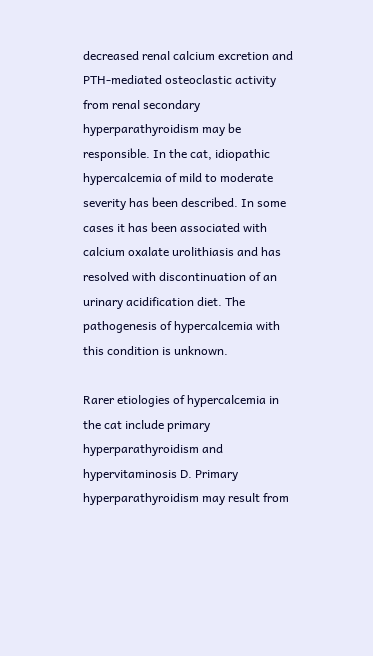decreased renal calcium excretion and PTH-mediated osteoclastic activity from renal secondary hyperparathyroidism may be responsible. In the cat, idiopathic hypercalcemia of mild to moderate severity has been described. In some cases it has been associated with calcium oxalate urolithiasis and has resolved with discontinuation of an urinary acidification diet. The pathogenesis of hypercalcemia with this condition is unknown.

Rarer etiologies of hypercalcemia in the cat include primary hyperparathyroidism and hypervitaminosis D. Primary hyperparathyroidism may result from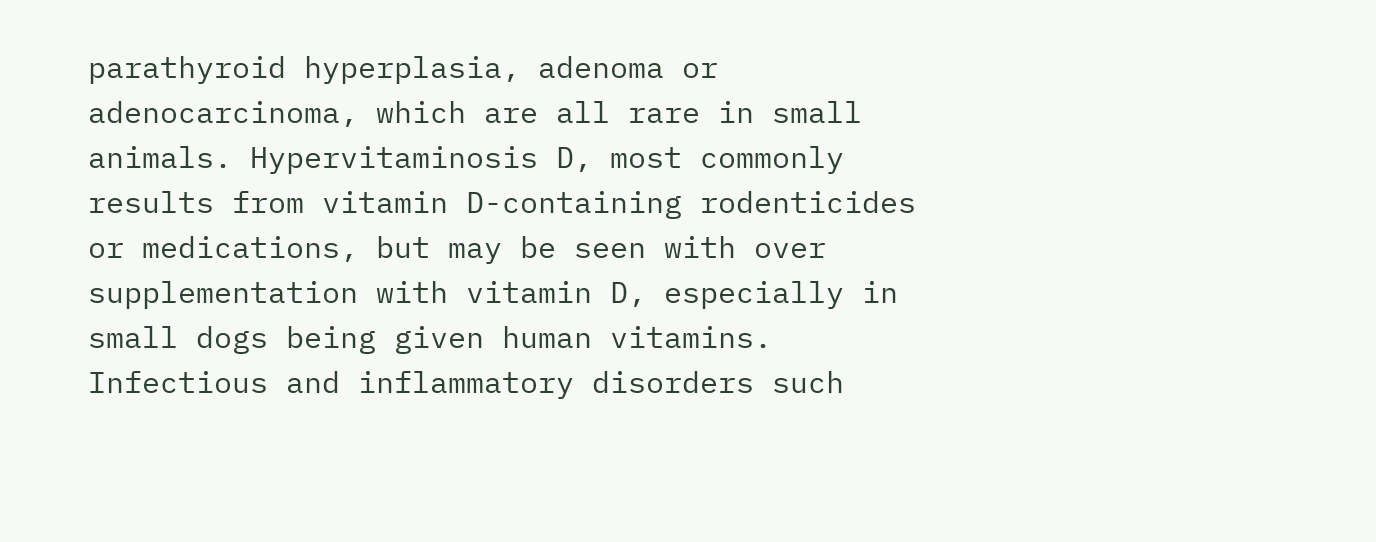parathyroid hyperplasia, adenoma or adenocarcinoma, which are all rare in small animals. Hypervitaminosis D, most commonly results from vitamin D-containing rodenticides or medications, but may be seen with over supplementation with vitamin D, especially in small dogs being given human vitamins. Infectious and inflammatory disorders such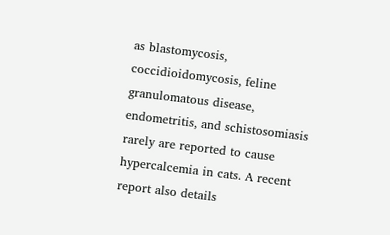as blastomycosis, coccidioidomycosis, feline granulomatous disease, endometritis, and schistosomiasis rarely are reported to cause hypercalcemia in cats. A recent report also details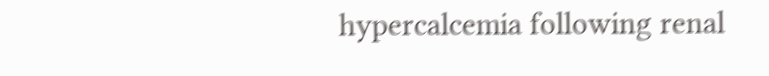hypercalcemia following renal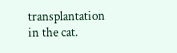transplantation in the cat.